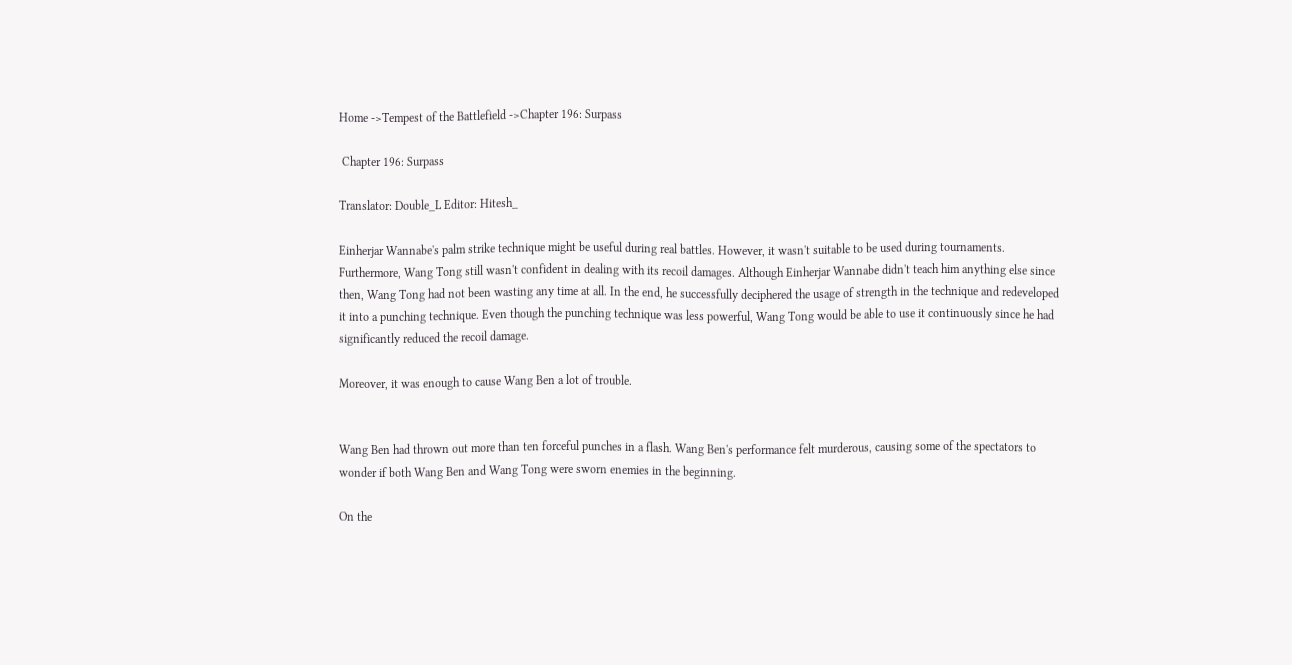Home ->Tempest of the Battlefield ->Chapter 196: Surpass

 Chapter 196: Surpass

Translator: Double_L Editor: Hitesh_

Einherjar Wannabe's palm strike technique might be useful during real battles. However, it wasn't suitable to be used during tournaments. Furthermore, Wang Tong still wasn't confident in dealing with its recoil damages. Although Einherjar Wannabe didn't teach him anything else since then, Wang Tong had not been wasting any time at all. In the end, he successfully deciphered the usage of strength in the technique and redeveloped it into a punching technique. Even though the punching technique was less powerful, Wang Tong would be able to use it continuously since he had significantly reduced the recoil damage.

Moreover, it was enough to cause Wang Ben a lot of trouble.


Wang Ben had thrown out more than ten forceful punches in a flash. Wang Ben's performance felt murderous, causing some of the spectators to wonder if both Wang Ben and Wang Tong were sworn enemies in the beginning.

On the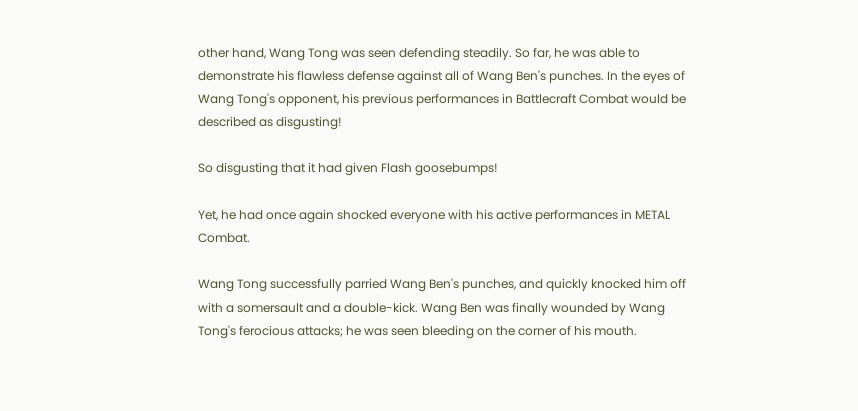other hand, Wang Tong was seen defending steadily. So far, he was able to demonstrate his flawless defense against all of Wang Ben's punches. In the eyes of Wang Tong's opponent, his previous performances in Battlecraft Combat would be described as disgusting!

So disgusting that it had given Flash goosebumps!

Yet, he had once again shocked everyone with his active performances in METAL Combat.

Wang Tong successfully parried Wang Ben's punches, and quickly knocked him off with a somersault and a double-kick. Wang Ben was finally wounded by Wang Tong's ferocious attacks; he was seen bleeding on the corner of his mouth.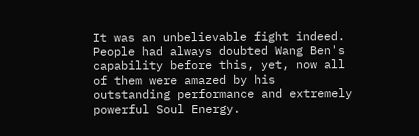It was an unbelievable fight indeed. People had always doubted Wang Ben's capability before this, yet, now all of them were amazed by his outstanding performance and extremely powerful Soul Energy.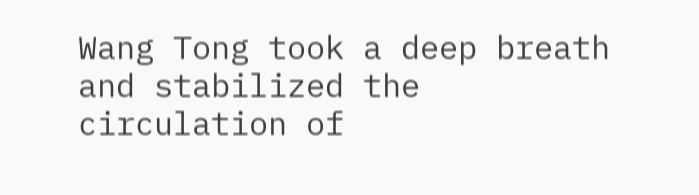Wang Tong took a deep breath and stabilized the circulation of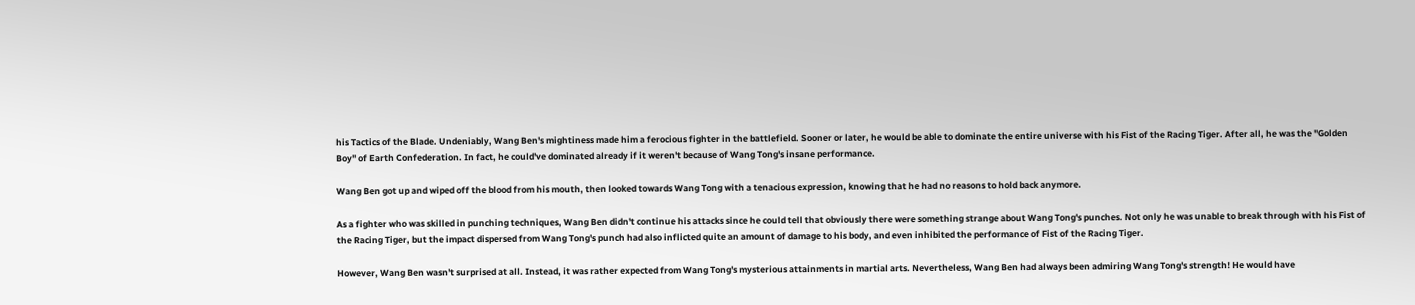his Tactics of the Blade. Undeniably, Wang Ben's mightiness made him a ferocious fighter in the battlefield. Sooner or later, he would be able to dominate the entire universe with his Fist of the Racing Tiger. After all, he was the "Golden Boy" of Earth Confederation. In fact, he could've dominated already if it weren't because of Wang Tong's insane performance.

Wang Ben got up and wiped off the blood from his mouth, then looked towards Wang Tong with a tenacious expression, knowing that he had no reasons to hold back anymore.

As a fighter who was skilled in punching techniques, Wang Ben didn't continue his attacks since he could tell that obviously there were something strange about Wang Tong's punches. Not only he was unable to break through with his Fist of the Racing Tiger, but the impact dispersed from Wang Tong's punch had also inflicted quite an amount of damage to his body, and even inhibited the performance of Fist of the Racing Tiger.

However, Wang Ben wasn't surprised at all. Instead, it was rather expected from Wang Tong's mysterious attainments in martial arts. Nevertheless, Wang Ben had always been admiring Wang Tong's strength! He would have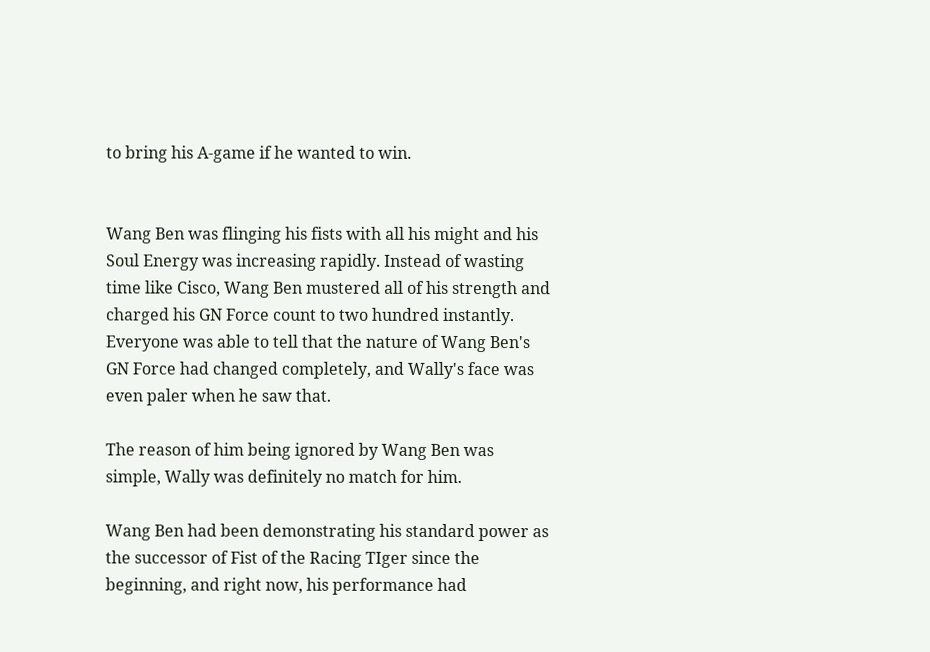to bring his A-game if he wanted to win.


Wang Ben was flinging his fists with all his might and his Soul Energy was increasing rapidly. Instead of wasting time like Cisco, Wang Ben mustered all of his strength and charged his GN Force count to two hundred instantly. Everyone was able to tell that the nature of Wang Ben's GN Force had changed completely, and Wally's face was even paler when he saw that.

The reason of him being ignored by Wang Ben was simple, Wally was definitely no match for him.

Wang Ben had been demonstrating his standard power as the successor of Fist of the Racing TIger since the beginning, and right now, his performance had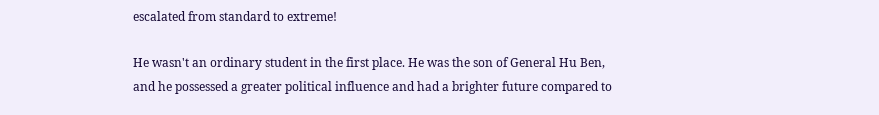escalated from standard to extreme!

He wasn't an ordinary student in the first place. He was the son of General Hu Ben, and he possessed a greater political influence and had a brighter future compared to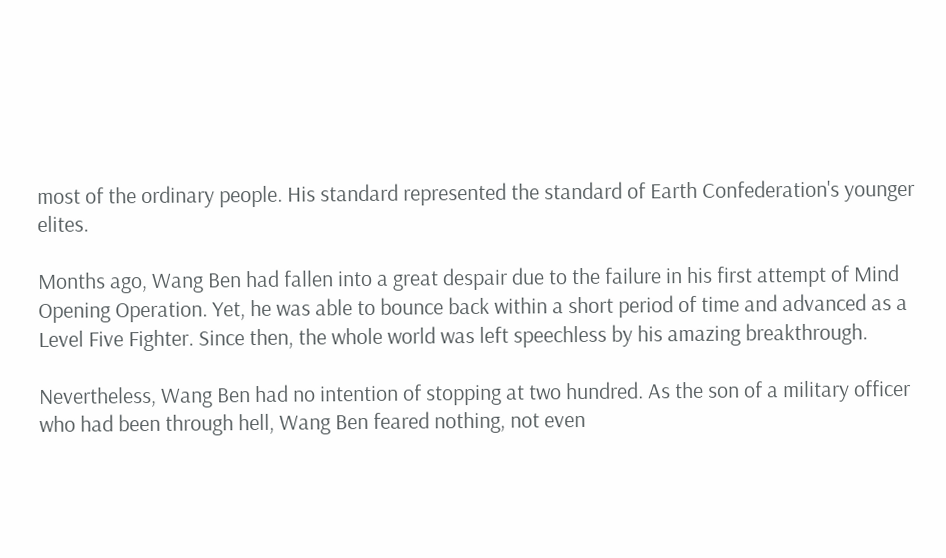most of the ordinary people. His standard represented the standard of Earth Confederation's younger elites.

Months ago, Wang Ben had fallen into a great despair due to the failure in his first attempt of Mind Opening Operation. Yet, he was able to bounce back within a short period of time and advanced as a Level Five Fighter. Since then, the whole world was left speechless by his amazing breakthrough.

Nevertheless, Wang Ben had no intention of stopping at two hundred. As the son of a military officer who had been through hell, Wang Ben feared nothing, not even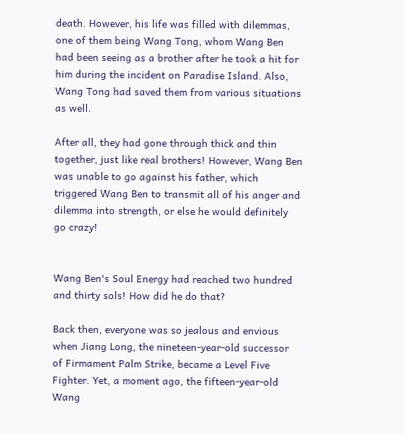death. However, his life was filled with dilemmas, one of them being Wang Tong, whom Wang Ben had been seeing as a brother after he took a hit for him during the incident on Paradise Island. Also, Wang Tong had saved them from various situations as well.

After all, they had gone through thick and thin together, just like real brothers! However, Wang Ben was unable to go against his father, which triggered Wang Ben to transmit all of his anger and dilemma into strength, or else he would definitely go crazy!


Wang Ben's Soul Energy had reached two hundred and thirty sols! How did he do that?

Back then, everyone was so jealous and envious when Jiang Long, the nineteen-year-old successor of Firmament Palm Strike, became a Level Five Fighter. Yet, a moment ago, the fifteen-year-old Wang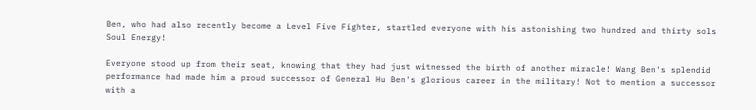Ben, who had also recently become a Level Five Fighter, startled everyone with his astonishing two hundred and thirty sols Soul Energy!

Everyone stood up from their seat, knowing that they had just witnessed the birth of another miracle! Wang Ben's splendid performance had made him a proud successor of General Hu Ben's glorious career in the military! Not to mention a successor with a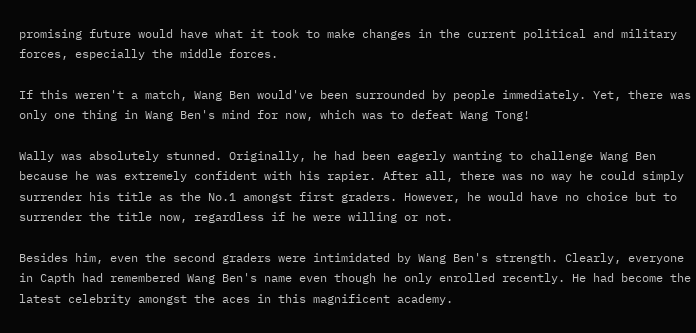promising future would have what it took to make changes in the current political and military forces, especially the middle forces.

If this weren't a match, Wang Ben would've been surrounded by people immediately. Yet, there was only one thing in Wang Ben's mind for now, which was to defeat Wang Tong!

Wally was absolutely stunned. Originally, he had been eagerly wanting to challenge Wang Ben because he was extremely confident with his rapier. After all, there was no way he could simply surrender his title as the No.1 amongst first graders. However, he would have no choice but to surrender the title now, regardless if he were willing or not.

Besides him, even the second graders were intimidated by Wang Ben's strength. Clearly, everyone in Capth had remembered Wang Ben's name even though he only enrolled recently. He had become the latest celebrity amongst the aces in this magnificent academy.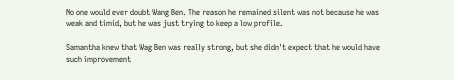No one would ever doubt Wang Ben. The reason he remained silent was not because he was weak and timid, but he was just trying to keep a low profile.

Samantha knew that Wag Ben was really strong, but she didn't expect that he would have such improvement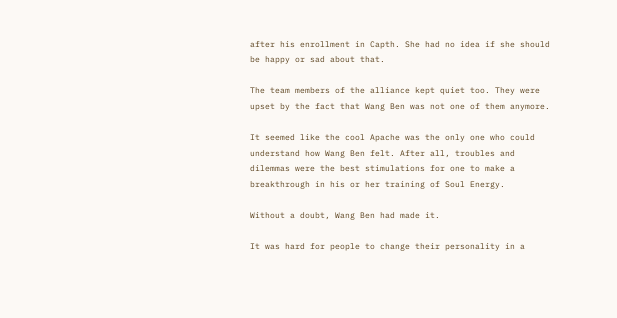after his enrollment in Capth. She had no idea if she should be happy or sad about that.

The team members of the alliance kept quiet too. They were upset by the fact that Wang Ben was not one of them anymore.

It seemed like the cool Apache was the only one who could understand how Wang Ben felt. After all, troubles and dilemmas were the best stimulations for one to make a breakthrough in his or her training of Soul Energy.

Without a doubt, Wang Ben had made it.

It was hard for people to change their personality in a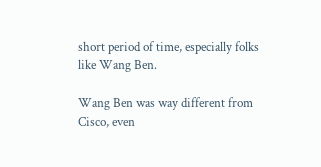short period of time, especially folks like Wang Ben.

Wang Ben was way different from Cisco, even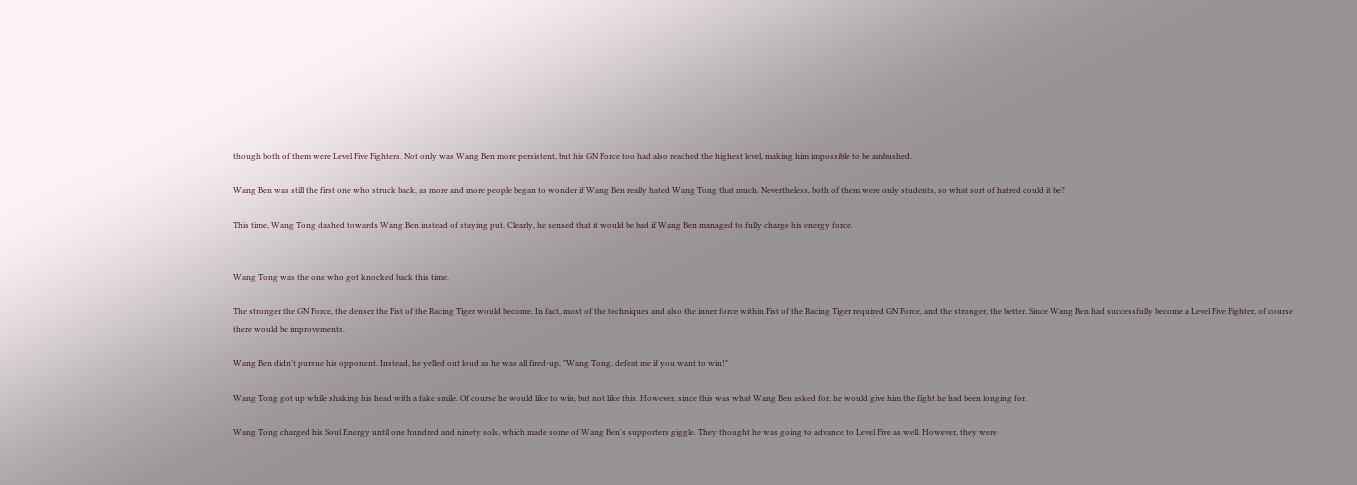though both of them were Level Five Fighters. Not only was Wang Ben more persistent, but his GN Force too had also reached the highest level, making him impossible to be ambushed.

Wang Ben was still the first one who struck back, as more and more people began to wonder if Wang Ben really hated Wang Tong that much. Nevertheless, both of them were only students, so what sort of hatred could it be?

This time, Wang Tong dashed towards Wang Ben instead of staying put. Clearly, he sensed that it would be bad if Wang Ben managed to fully charge his energy force.


Wang Tong was the one who got knocked back this time.

The stronger the GN Force, the denser the Fist of the Racing Tiger would become. In fact, most of the techniques and also the inner force within Fist of the Racing Tiger required GN Force, and the stronger, the better. Since Wang Ben had successfully become a Level Five Fighter, of course there would be improvements.

Wang Ben didn't pursue his opponent. Instead, he yelled out loud as he was all fired-up, "Wang Tong, defeat me if you want to win!"

Wang Tong got up while shaking his head with a fake smile. Of course he would like to win, but not like this. However, since this was what Wang Ben asked for, he would give him the fight he had been longing for.

Wang Tong charged his Soul Energy until one hundred and ninety sols, which made some of Wang Ben's supporters giggle. They thought he was going to advance to Level Five as well. However, they were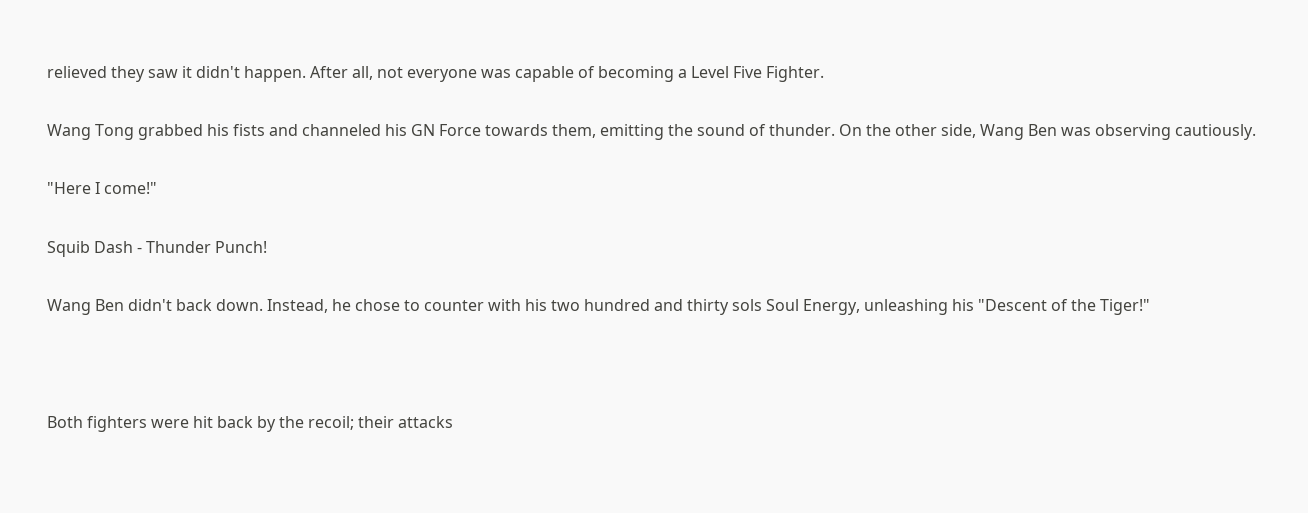relieved they saw it didn't happen. After all, not everyone was capable of becoming a Level Five Fighter.

Wang Tong grabbed his fists and channeled his GN Force towards them, emitting the sound of thunder. On the other side, Wang Ben was observing cautiously.

"Here I come!"

Squib Dash - Thunder Punch!

Wang Ben didn't back down. Instead, he chose to counter with his two hundred and thirty sols Soul Energy, unleashing his "Descent of the Tiger!"



Both fighters were hit back by the recoil; their attacks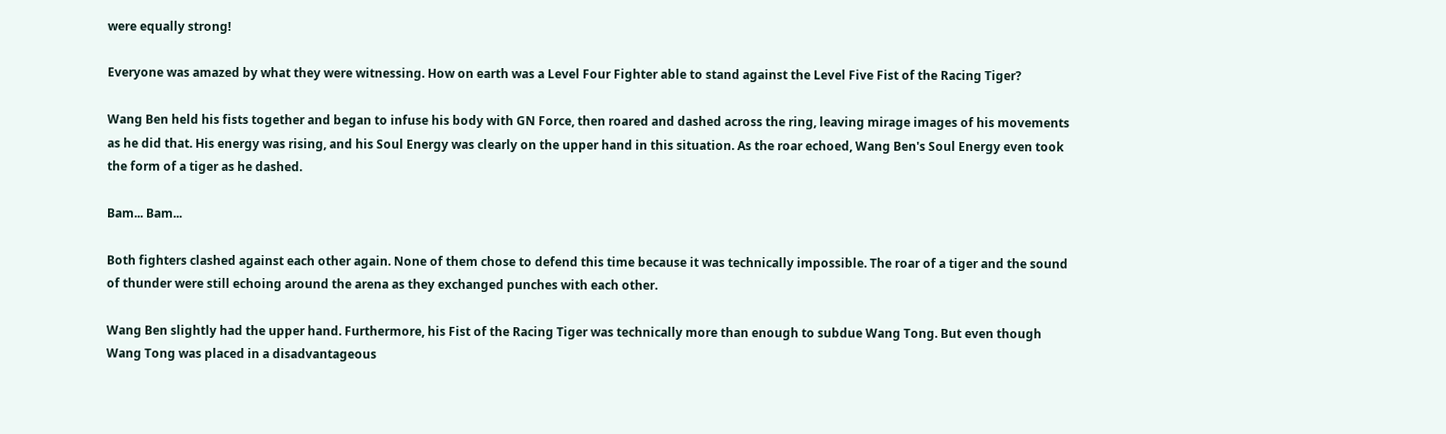were equally strong!

Everyone was amazed by what they were witnessing. How on earth was a Level Four Fighter able to stand against the Level Five Fist of the Racing Tiger?

Wang Ben held his fists together and began to infuse his body with GN Force, then roared and dashed across the ring, leaving mirage images of his movements as he did that. His energy was rising, and his Soul Energy was clearly on the upper hand in this situation. As the roar echoed, Wang Ben's Soul Energy even took the form of a tiger as he dashed.

Bam... Bam...

Both fighters clashed against each other again. None of them chose to defend this time because it was technically impossible. The roar of a tiger and the sound of thunder were still echoing around the arena as they exchanged punches with each other.

Wang Ben slightly had the upper hand. Furthermore, his Fist of the Racing Tiger was technically more than enough to subdue Wang Tong. But even though Wang Tong was placed in a disadvantageous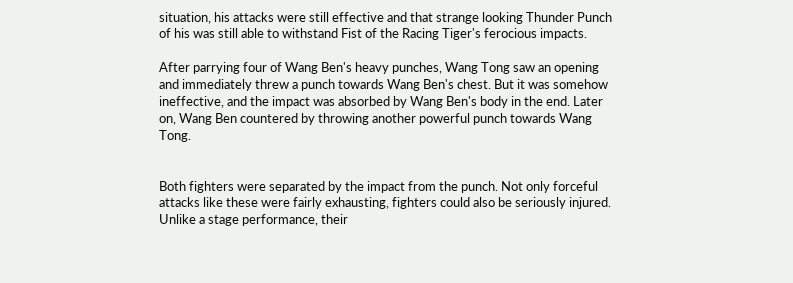situation, his attacks were still effective and that strange looking Thunder Punch of his was still able to withstand Fist of the Racing Tiger's ferocious impacts.

After parrying four of Wang Ben's heavy punches, Wang Tong saw an opening and immediately threw a punch towards Wang Ben's chest. But it was somehow ineffective, and the impact was absorbed by Wang Ben's body in the end. Later on, Wang Ben countered by throwing another powerful punch towards Wang Tong.


Both fighters were separated by the impact from the punch. Not only forceful attacks like these were fairly exhausting, fighters could also be seriously injured. Unlike a stage performance, their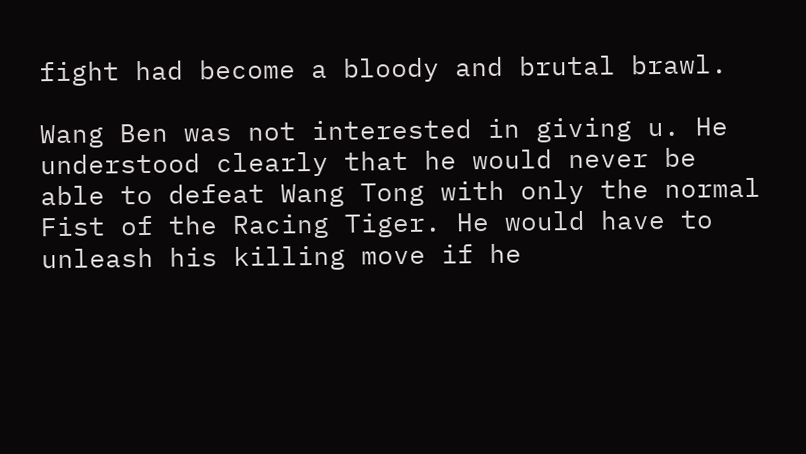fight had become a bloody and brutal brawl.

Wang Ben was not interested in giving u. He understood clearly that he would never be able to defeat Wang Tong with only the normal Fist of the Racing Tiger. He would have to unleash his killing move if he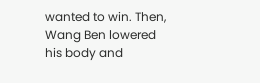wanted to win. Then, Wang Ben lowered his body and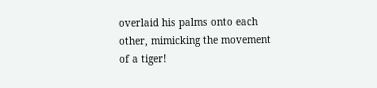overlaid his palms onto each other, mimicking the movement of a tiger!